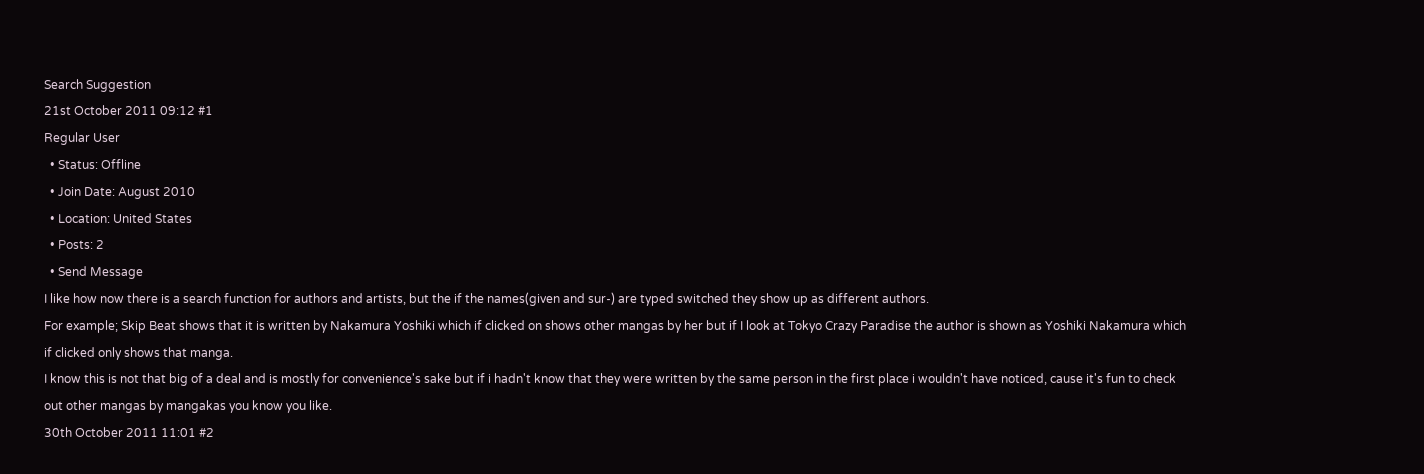Search Suggestion
21st October 2011 09:12 #1
Regular User
  • Status: Offline
  • Join Date: August 2010
  • Location: United States
  • Posts: 2
  • Send Message
I like how now there is a search function for authors and artists, but the if the names(given and sur-) are typed switched they show up as different authors.
For example; Skip Beat shows that it is written by Nakamura Yoshiki which if clicked on shows other mangas by her but if I look at Tokyo Crazy Paradise the author is shown as Yoshiki Nakamura which if clicked only shows that manga.
I know this is not that big of a deal and is mostly for convenience's sake but if i hadn't know that they were written by the same person in the first place i wouldn't have noticed, cause it's fun to check out other mangas by mangakas you know you like.
30th October 2011 11:01 #2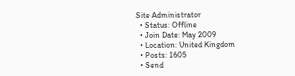Site Administrator
  • Status: Offline
  • Join Date: May 2009
  • Location: United Kingdom
  • Posts: 1605
  • Send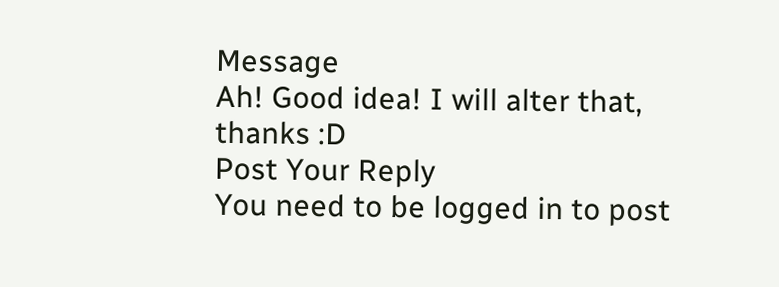Message
Ah! Good idea! I will alter that, thanks :D
Post Your Reply
You need to be logged in to post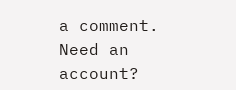a comment. Need an account?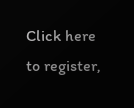Click here to register,